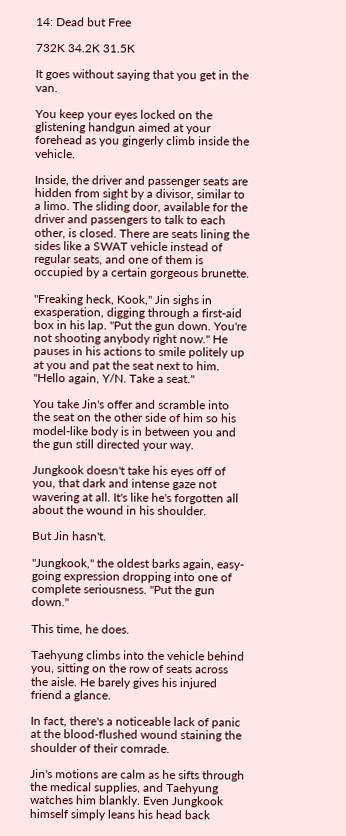14: Dead but Free

732K 34.2K 31.5K

It goes without saying that you get in the van.

You keep your eyes locked on the glistening handgun aimed at your forehead as you gingerly climb inside the vehicle.

Inside, the driver and passenger seats are hidden from sight by a divisor, similar to a limo. The sliding door, available for the driver and passengers to talk to each other, is closed. There are seats lining the sides like a SWAT vehicle instead of regular seats, and one of them is occupied by a certain gorgeous brunette.

"Freaking heck, Kook," Jin sighs in exasperation, digging through a first-aid box in his lap. "Put the gun down. You're not shooting anybody right now." He pauses in his actions to smile politely up at you and pat the seat next to him. "Hello again, Y/N. Take a seat."

You take Jin's offer and scramble into the seat on the other side of him so his model-like body is in between you and the gun still directed your way.

Jungkook doesn't take his eyes off of you, that dark and intense gaze not wavering at all. It's like he's forgotten all about the wound in his shoulder.

But Jin hasn't.

"Jungkook," the oldest barks again, easy-going expression dropping into one of complete seriousness. "Put the gun down."

This time, he does.

Taehyung climbs into the vehicle behind you, sitting on the row of seats across the aisle. He barely gives his injured friend a glance.

In fact, there's a noticeable lack of panic at the blood-flushed wound staining the shoulder of their comrade.

Jin's motions are calm as he sifts through the medical supplies, and Taehyung watches him blankly. Even Jungkook himself simply leans his head back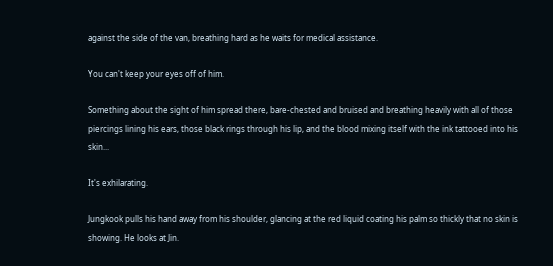against the side of the van, breathing hard as he waits for medical assistance.

You can't keep your eyes off of him.

Something about the sight of him spread there, bare-chested and bruised and breathing heavily with all of those piercings lining his ears, those black rings through his lip, and the blood mixing itself with the ink tattooed into his skin...

It's exhilarating.

Jungkook pulls his hand away from his shoulder, glancing at the red liquid coating his palm so thickly that no skin is showing. He looks at Jin.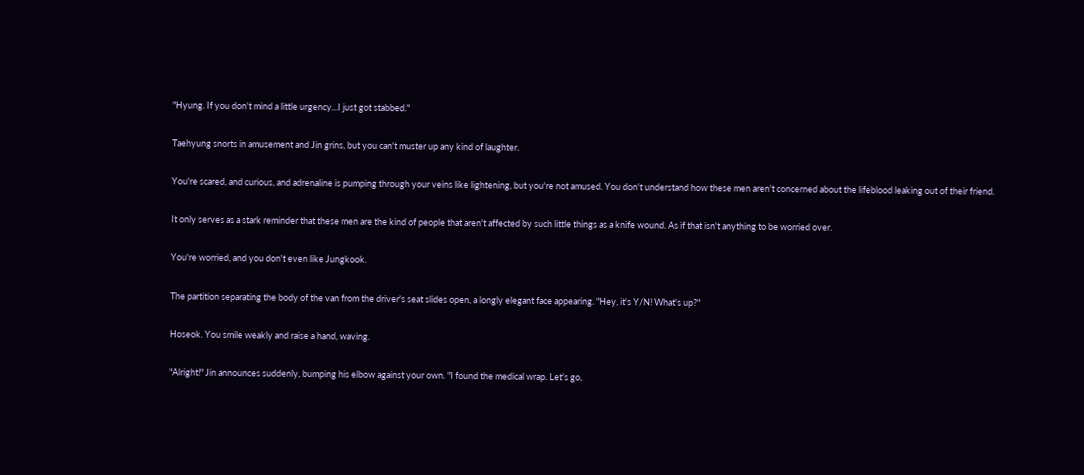"Hyung. If you don't mind a little urgency...I just got stabbed."

Taehyung snorts in amusement and Jin grins, but you can't muster up any kind of laughter.

You're scared, and curious, and adrenaline is pumping through your veins like lightening, but you're not amused. You don't understand how these men aren't concerned about the lifeblood leaking out of their friend.

It only serves as a stark reminder that these men are the kind of people that aren't affected by such little things as a knife wound. As if that isn't anything to be worried over.

You're worried, and you don't even like Jungkook.

The partition separating the body of the van from the driver's seat slides open, a longly elegant face appearing. "Hey, it's Y/N! What's up?"

Hoseok. You smile weakly and raise a hand, waving.

"Alright!" Jin announces suddenly, bumping his elbow against your own. "I found the medical wrap. Let's go,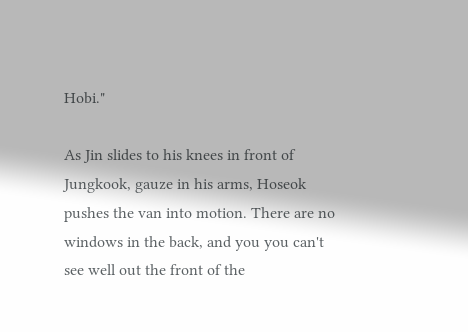Hobi."

As Jin slides to his knees in front of Jungkook, gauze in his arms, Hoseok pushes the van into motion. There are no windows in the back, and you you can't see well out the front of the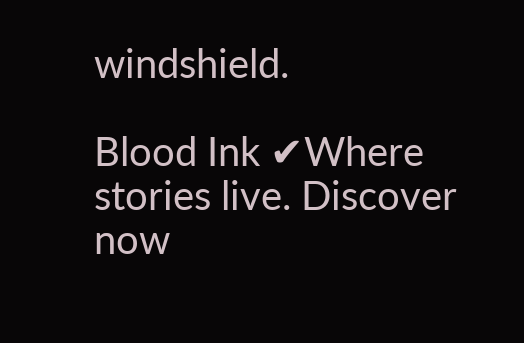windshield.

Blood Ink ✔Where stories live. Discover now